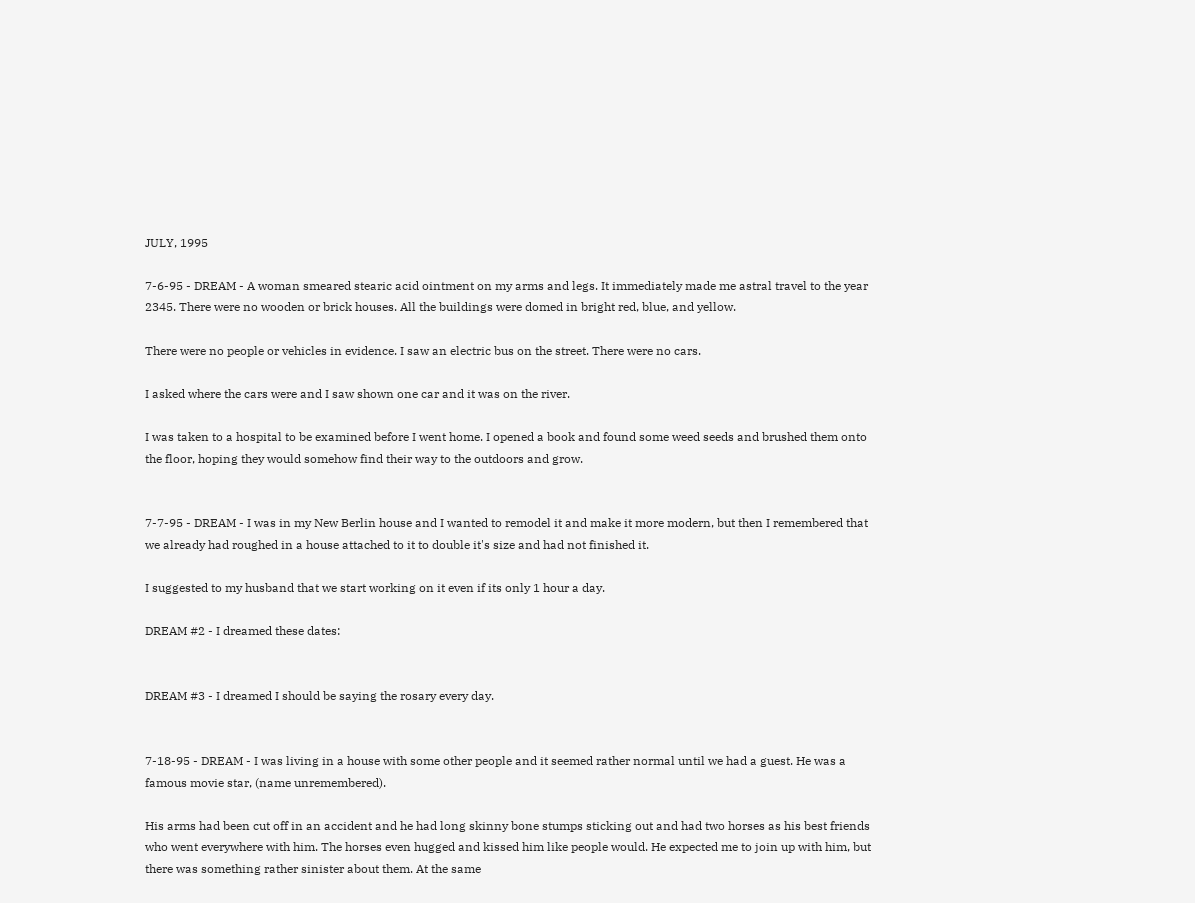JULY, 1995

7-6-95 - DREAM - A woman smeared stearic acid ointment on my arms and legs. It immediately made me astral travel to the year 2345. There were no wooden or brick houses. All the buildings were domed in bright red, blue, and yellow.

There were no people or vehicles in evidence. I saw an electric bus on the street. There were no cars.

I asked where the cars were and I saw shown one car and it was on the river.

I was taken to a hospital to be examined before I went home. I opened a book and found some weed seeds and brushed them onto the floor, hoping they would somehow find their way to the outdoors and grow.


7-7-95 - DREAM - I was in my New Berlin house and I wanted to remodel it and make it more modern, but then I remembered that we already had roughed in a house attached to it to double it's size and had not finished it.

I suggested to my husband that we start working on it even if its only 1 hour a day.

DREAM #2 - I dreamed these dates:


DREAM #3 - I dreamed I should be saying the rosary every day.


7-18-95 - DREAM - I was living in a house with some other people and it seemed rather normal until we had a guest. He was a famous movie star, (name unremembered).

His arms had been cut off in an accident and he had long skinny bone stumps sticking out and had two horses as his best friends who went everywhere with him. The horses even hugged and kissed him like people would. He expected me to join up with him, but there was something rather sinister about them. At the same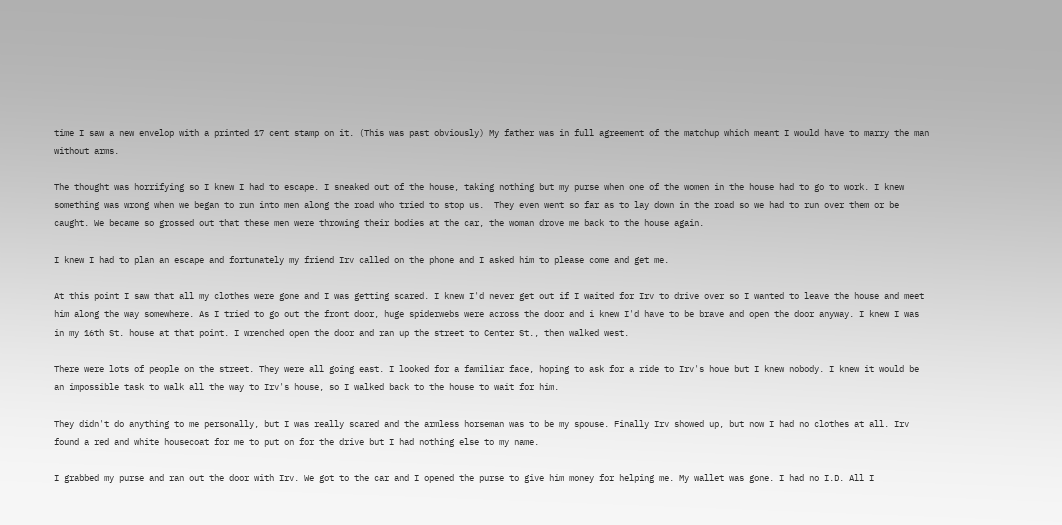time I saw a new envelop with a printed 17 cent stamp on it. (This was past obviously) My father was in full agreement of the matchup which meant I would have to marry the man without arms.

The thought was horrifying so I knew I had to escape. I sneaked out of the house, taking nothing but my purse when one of the women in the house had to go to work. I knew something was wrong when we began to run into men along the road who tried to stop us.  They even went so far as to lay down in the road so we had to run over them or be caught. We became so grossed out that these men were throwing their bodies at the car, the woman drove me back to the house again.

I knew I had to plan an escape and fortunately my friend Irv called on the phone and I asked him to please come and get me.

At this point I saw that all my clothes were gone and I was getting scared. I knew I'd never get out if I waited for Irv to drive over so I wanted to leave the house and meet him along the way somewhere. As I tried to go out the front door, huge spiderwebs were across the door and i knew I'd have to be brave and open the door anyway. I knew I was in my 16th St. house at that point. I wrenched open the door and ran up the street to Center St., then walked west.

There were lots of people on the street. They were all going east. I looked for a familiar face, hoping to ask for a ride to Irv's houe but I knew nobody. I knew it would be an impossible task to walk all the way to Irv's house, so I walked back to the house to wait for him.

They didn't do anything to me personally, but I was really scared and the armless horseman was to be my spouse. Finally Irv showed up, but now I had no clothes at all. Irv found a red and white housecoat for me to put on for the drive but I had nothing else to my name.

I grabbed my purse and ran out the door with Irv. We got to the car and I opened the purse to give him money for helping me. My wallet was gone. I had no I.D. All I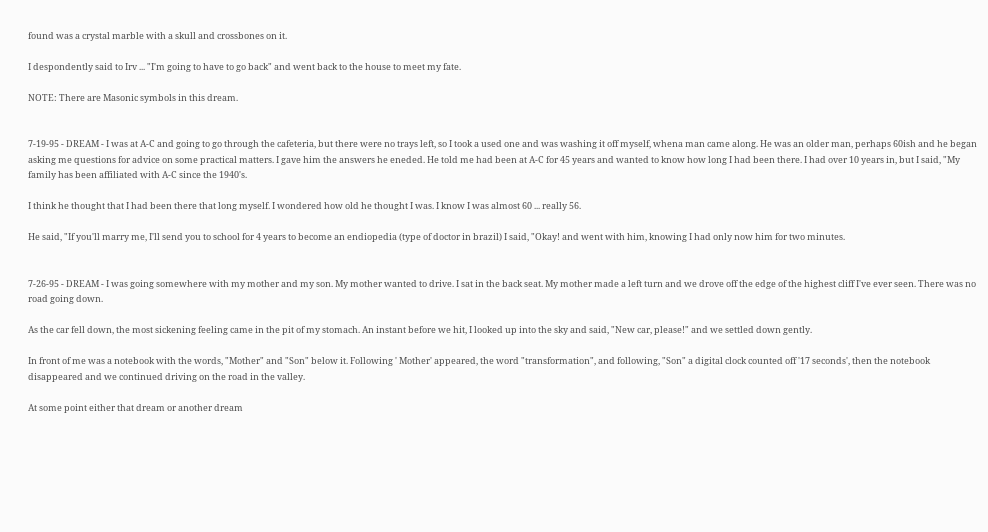found was a crystal marble with a skull and crossbones on it.

I despondently said to Irv ... "I'm going to have to go back" and went back to the house to meet my fate.

NOTE: There are Masonic symbols in this dream.


7-19-95 - DREAM - I was at A-C and going to go through the cafeteria, but there were no trays left, so I took a used one and was washing it off myself, whena man came along. He was an older man, perhaps 60ish and he began asking me questions for advice on some practical matters. I gave him the answers he eneded. He told me had been at A-C for 45 years and wanted to know how long I had been there. I had over 10 years in, but I said, "My   family has been affiliated with A-C since the 1940's.

I think he thought that I had been there that long myself. I wondered how old he thought I was. I know I was almost 60 ... really 56.

He said, "If you'll marry me, I'll send you to school for 4 years to become an endiopedia (type of doctor in brazil) I said, "Okay! and went with him, knowing I had only now him for two minutes.


7-26-95 - DREAM - I was going somewhere with my mother and my son. My mother wanted to drive. I sat in the back seat. My mother made a left turn and we drove off the edge of the highest cliff I've ever seen. There was no road going down.

As the car fell down, the most sickening feeling came in the pit of my stomach. An instant before we hit, I looked up into the sky and said, "New car, please!" and we settled down gently.

In front of me was a notebook with the words, "Mother" and "Son" below it. Following ' Mother' appeared, the word "transformation", and following, "Son" a digital clock counted off '17 seconds', then the notebook disappeared and we continued driving on the road in the valley.

At some point either that dream or another dream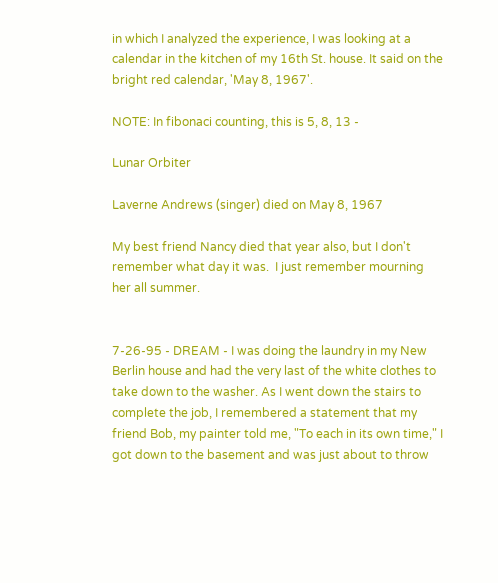in which I analyzed the experience, I was looking at a calendar in the kitchen of my 16th St. house. It said on the bright red calendar, 'May 8, 1967'.

NOTE: In fibonaci counting, this is 5, 8, 13 -

Lunar Orbiter

Laverne Andrews (singer) died on May 8, 1967

My best friend Nancy died that year also, but I don't remember what day it was.  I just remember mourning her all summer.


7-26-95 - DREAM - I was doing the laundry in my New Berlin house and had the very last of the white clothes to take down to the washer. As I went down the stairs to complete the job, I remembered a statement that my friend Bob, my painter told me, "To each in its own time," I got down to the basement and was just about to throw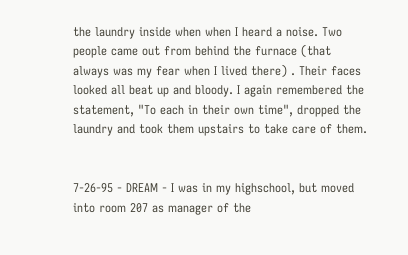the laundry inside when when I heard a noise. Two people came out from behind the furnace (that always was my fear when I lived there) . Their faces looked all beat up and bloody. I again remembered the statement, "To each in their own time", dropped the laundry and took them upstairs to take care of them.


7-26-95 - DREAM - I was in my highschool, but moved into room 207 as manager of the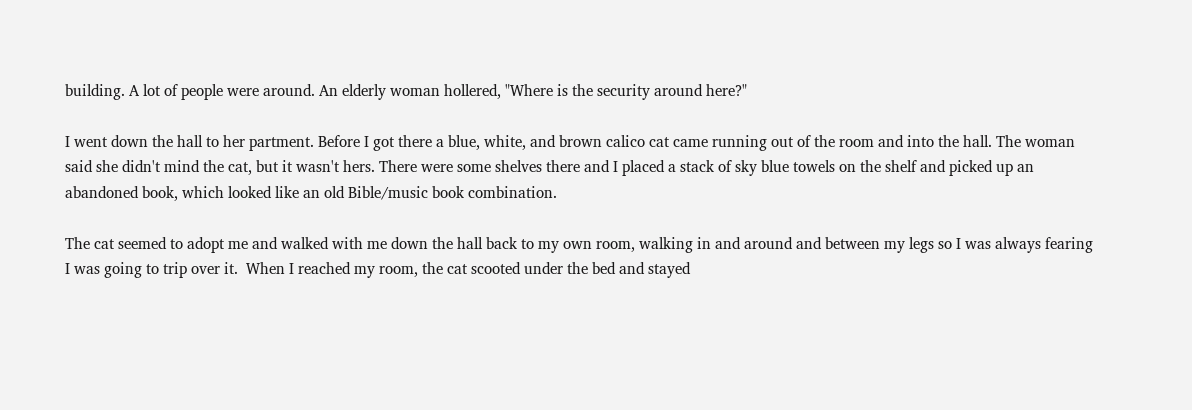building. A lot of people were around. An elderly woman hollered, "Where is the security around here?"

I went down the hall to her partment. Before I got there a blue, white, and brown calico cat came running out of the room and into the hall. The woman said she didn't mind the cat, but it wasn't hers. There were some shelves there and I placed a stack of sky blue towels on the shelf and picked up an abandoned book, which looked like an old Bible/music book combination.

The cat seemed to adopt me and walked with me down the hall back to my own room, walking in and around and between my legs so I was always fearing I was going to trip over it.  When I reached my room, the cat scooted under the bed and stayed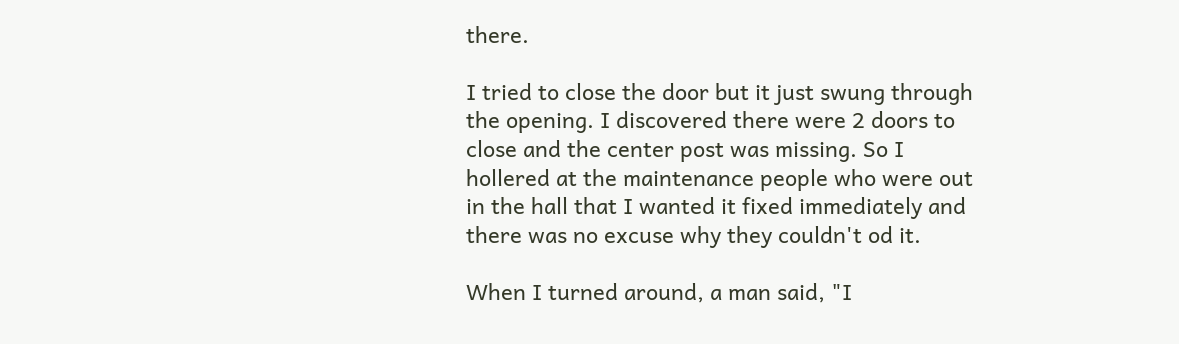there.

I tried to close the door but it just swung through the opening. I discovered there were 2 doors to close and the center post was missing. So I hollered at the maintenance people who were out in the hall that I wanted it fixed immediately and there was no excuse why they couldn't od it.

When I turned around, a man said, "I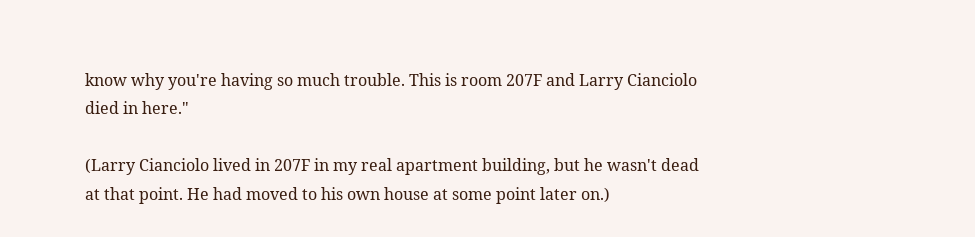know why you're having so much trouble. This is room 207F and Larry Cianciolo died in here."

(Larry Cianciolo lived in 207F in my real apartment building, but he wasn't dead at that point. He had moved to his own house at some point later on.)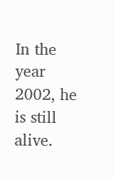In the year 2002, he is still alive.